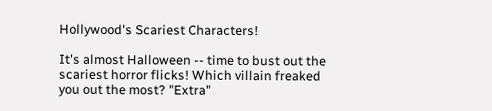Hollywood's Scariest Characters!

It's almost Halloween -- time to bust out the scariest horror flicks! Which villain freaked you out the most? "Extra"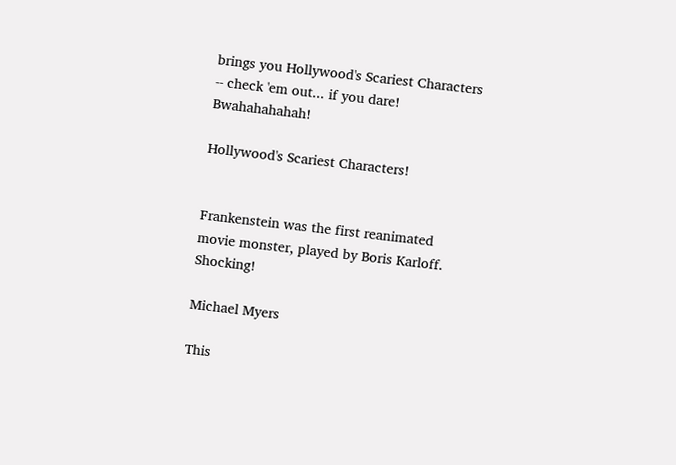brings you Hollywood's Scariest Characters -- check 'em out... if you dare! Bwahahahahah!

Hollywood's Scariest Characters!


Frankenstein was the first reanimated movie monster, played by Boris Karloff. Shocking!

Michael Myers

This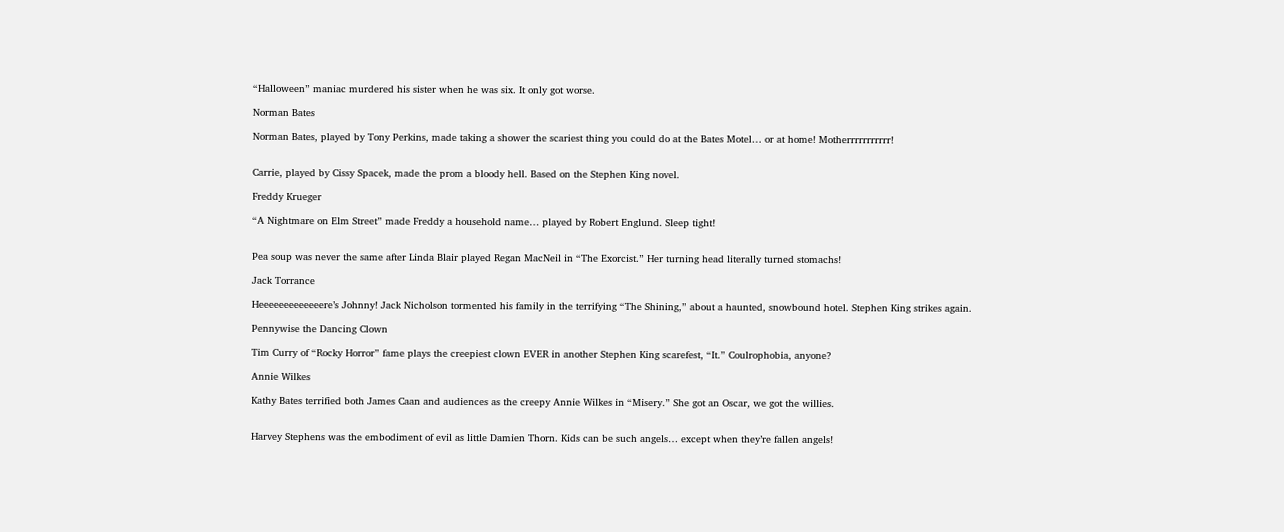“Halloween” maniac murdered his sister when he was six. It only got worse.

Norman Bates

Norman Bates, played by Tony Perkins, made taking a shower the scariest thing you could do at the Bates Motel… or at home! Motherrrrrrrrrrr!


Carrie, played by Cissy Spacek, made the prom a bloody hell. Based on the Stephen King novel.

Freddy Krueger

“A Nightmare on Elm Street” made Freddy a household name… played by Robert Englund. Sleep tight!


Pea soup was never the same after Linda Blair played Regan MacNeil in “The Exorcist.” Her turning head literally turned stomachs!

Jack Torrance

Heeeeeeeeeeeeere’s Johnny! Jack Nicholson tormented his family in the terrifying “The Shining,” about a haunted, snowbound hotel. Stephen King strikes again.

Pennywise the Dancing Clown

Tim Curry of “Rocky Horror” fame plays the creepiest clown EVER in another Stephen King scarefest, “It.” Coulrophobia, anyone?

Annie Wilkes

Kathy Bates terrified both James Caan and audiences as the creepy Annie Wilkes in “Misery.” She got an Oscar, we got the willies.


Harvey Stephens was the embodiment of evil as little Damien Thorn. Kids can be such angels… except when they’re fallen angels!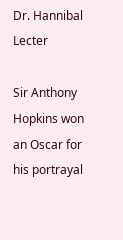Dr. Hannibal Lecter

Sir Anthony Hopkins won an Oscar for his portrayal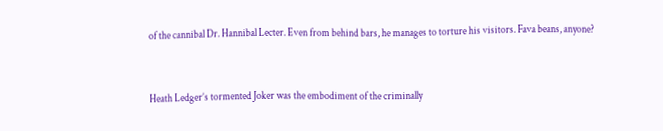of the cannibal Dr. Hannibal Lecter. Even from behind bars, he manages to torture his visitors. Fava beans, anyone?


Heath Ledger’s tormented Joker was the embodiment of the criminally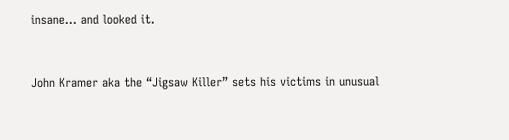insane… and looked it.


John Kramer aka the “Jigsaw Killer” sets his victims in unusual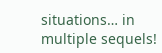situations… in multiple sequels!